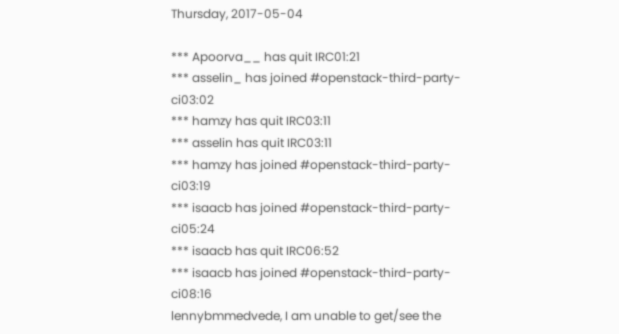Thursday, 2017-05-04

*** Apoorva__ has quit IRC01:21
*** asselin_ has joined #openstack-third-party-ci03:02
*** hamzy has quit IRC03:11
*** asselin has quit IRC03:11
*** hamzy has joined #openstack-third-party-ci03:19
*** isaacb has joined #openstack-third-party-ci05:24
*** isaacb has quit IRC06:52
*** isaacb has joined #openstack-third-party-ci08:16
lennybmmedvede, I am unable to get/see the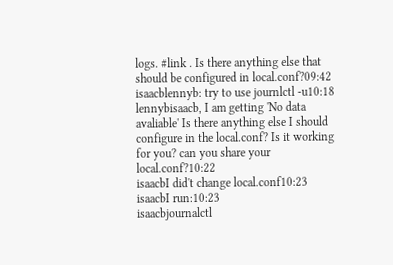logs. #link . Is there anything else that should be configured in local.conf?09:42
isaacblennyb: try to use journlctl -u10:18
lennybisaacb, I am getting 'No data avaliable' Is there anything else I should configure in the local.conf? Is it working for you? can you share your local.conf?10:22
isaacbI did't change local.conf10:23
isaacbI run:10:23
isaacbjournalctl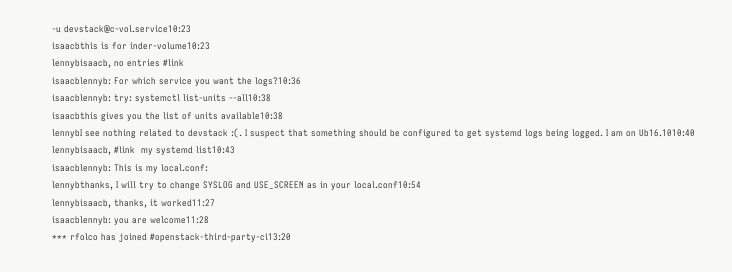-u devstack@c-vol.service10:23
isaacbthis is for inder-volume10:23
lennybisaacb, no entries #link
isaacblennyb: For which service you want the logs?10:36
isaacblennyb: try: systemctl list-units --all10:38
isaacbthis gives you the list of units available10:38
lennybI see nothing related to devstack :(. I suspect that something should be configured to get systemd logs being logged. I am on Ub16.1010:40
lennybisaacb, #link  my systemd list10:43
isaacblennyb: This is my local.conf:
lennybthanks, I will try to change SYSLOG and USE_SCREEN as in your local.conf10:54
lennybisaacb, thanks, it worked11:27
isaacblennyb: you are welcome11:28
*** rfolco has joined #openstack-third-party-ci13:20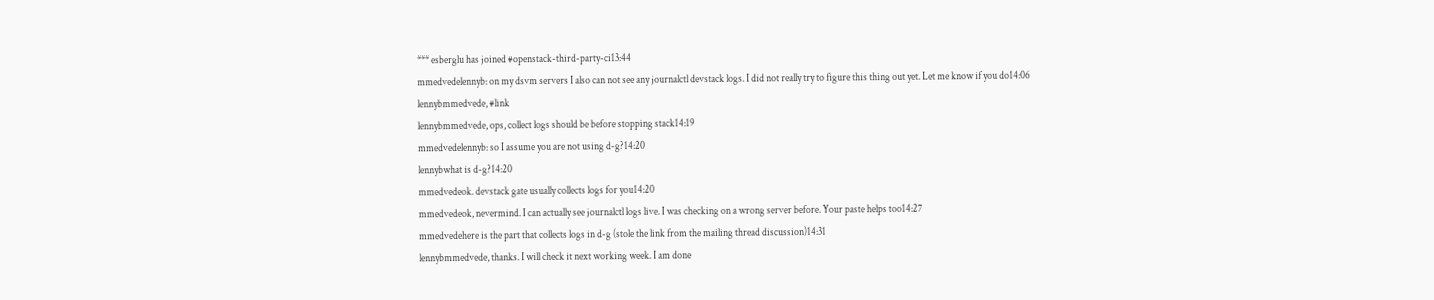*** esberglu has joined #openstack-third-party-ci13:44
mmedvedelennyb: on my dsvm servers I also can not see any journalctl devstack logs. I did not really try to figure this thing out yet. Let me know if you do14:06
lennybmmedvede, #link
lennybmmedvede, ops, collect logs should be before stopping stack14:19
mmedvedelennyb: so I assume you are not using d-g?14:20
lennybwhat is d-g?14:20
mmedvedeok. devstack gate usually collects logs for you14:20
mmedvedeok, nevermind. I can actually see journalctl logs live. I was checking on a wrong server before. Your paste helps too14:27
mmedvedehere is the part that collects logs in d-g (stole the link from the mailing thread discussion)14:31
lennybmmedvede, thanks. I will check it next working week. I am done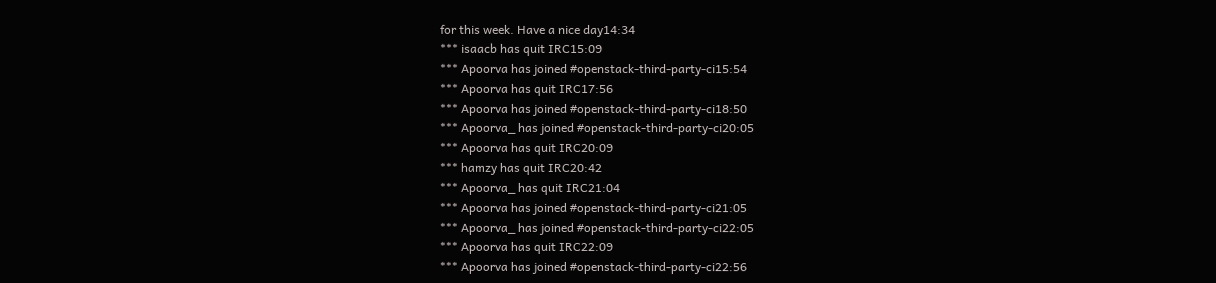for this week. Have a nice day14:34
*** isaacb has quit IRC15:09
*** Apoorva has joined #openstack-third-party-ci15:54
*** Apoorva has quit IRC17:56
*** Apoorva has joined #openstack-third-party-ci18:50
*** Apoorva_ has joined #openstack-third-party-ci20:05
*** Apoorva has quit IRC20:09
*** hamzy has quit IRC20:42
*** Apoorva_ has quit IRC21:04
*** Apoorva has joined #openstack-third-party-ci21:05
*** Apoorva_ has joined #openstack-third-party-ci22:05
*** Apoorva has quit IRC22:09
*** Apoorva has joined #openstack-third-party-ci22:56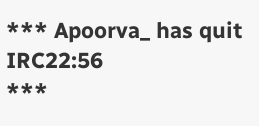*** Apoorva_ has quit IRC22:56
***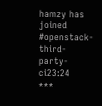hamzy has joined #openstack-third-party-ci23:24
***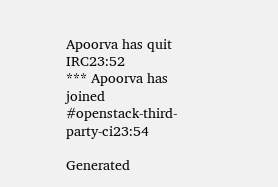Apoorva has quit IRC23:52
*** Apoorva has joined #openstack-third-party-ci23:54

Generated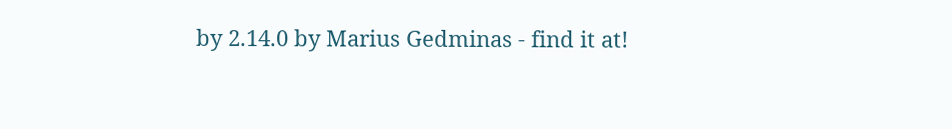by 2.14.0 by Marius Gedminas - find it at!